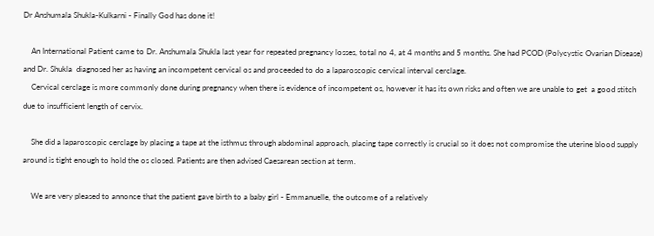Dr Anshumala Shukla-Kulkarni - Finally God has done it!

    An International Patient came to Dr. Anshumala Shukla last year for repeated pregnancy losses, total no 4, at 4 months and 5 months. She had PCOD (Polycystic Ovarian Disease) and Dr. Shukla  diagnosed her as having an incompetent cervical os and proceeded to do a laparoscopic cervical interval cerclage.
    Cervical cerclage is more commonly done during pregnancy when there is evidence of incompetent os, however it has its own risks and often we are unable to get  a good stitch due to insufficient length of cervix.

    She did a laparoscopic cerclage by placing a tape at the isthmus through abdominal approach, placing tape correctly is crucial so it does not compromise the uterine blood supply around is tight enough to hold the os closed. Patients are then advised Caesarean section at term.

    We are very pleased to annonce that the patient gave birth to a baby girl - Emmanuelle, the outcome of a relatively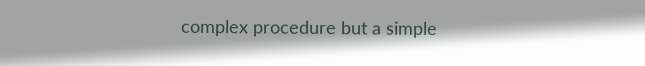complex procedure but a simple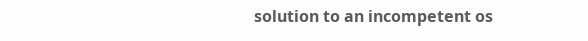solution to an incompetent os